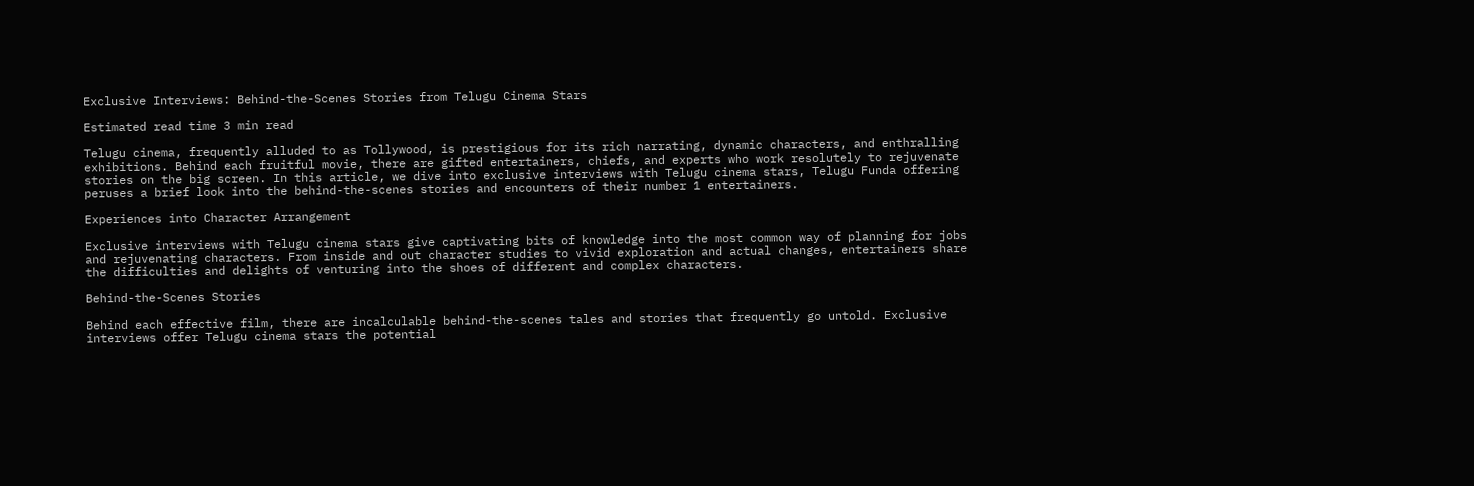Exclusive Interviews: Behind-the-Scenes Stories from Telugu Cinema Stars

Estimated read time 3 min read

Telugu cinema, frequently alluded to as Tollywood, is prestigious for its rich narrating, dynamic characters, and enthralling exhibitions. Behind each fruitful movie, there are gifted entertainers, chiefs, and experts who work resolutely to rejuvenate stories on the big screen. In this article, we dive into exclusive interviews with Telugu cinema stars, Telugu Funda offering peruses a brief look into the behind-the-scenes stories and encounters of their number 1 entertainers.

Experiences into Character Arrangement

Exclusive interviews with Telugu cinema stars give captivating bits of knowledge into the most common way of planning for jobs and rejuvenating characters. From inside and out character studies to vivid exploration and actual changes, entertainers share the difficulties and delights of venturing into the shoes of different and complex characters.

Behind-the-Scenes Stories

Behind each effective film, there are incalculable behind-the-scenes tales and stories that frequently go untold. Exclusive interviews offer Telugu cinema stars the potential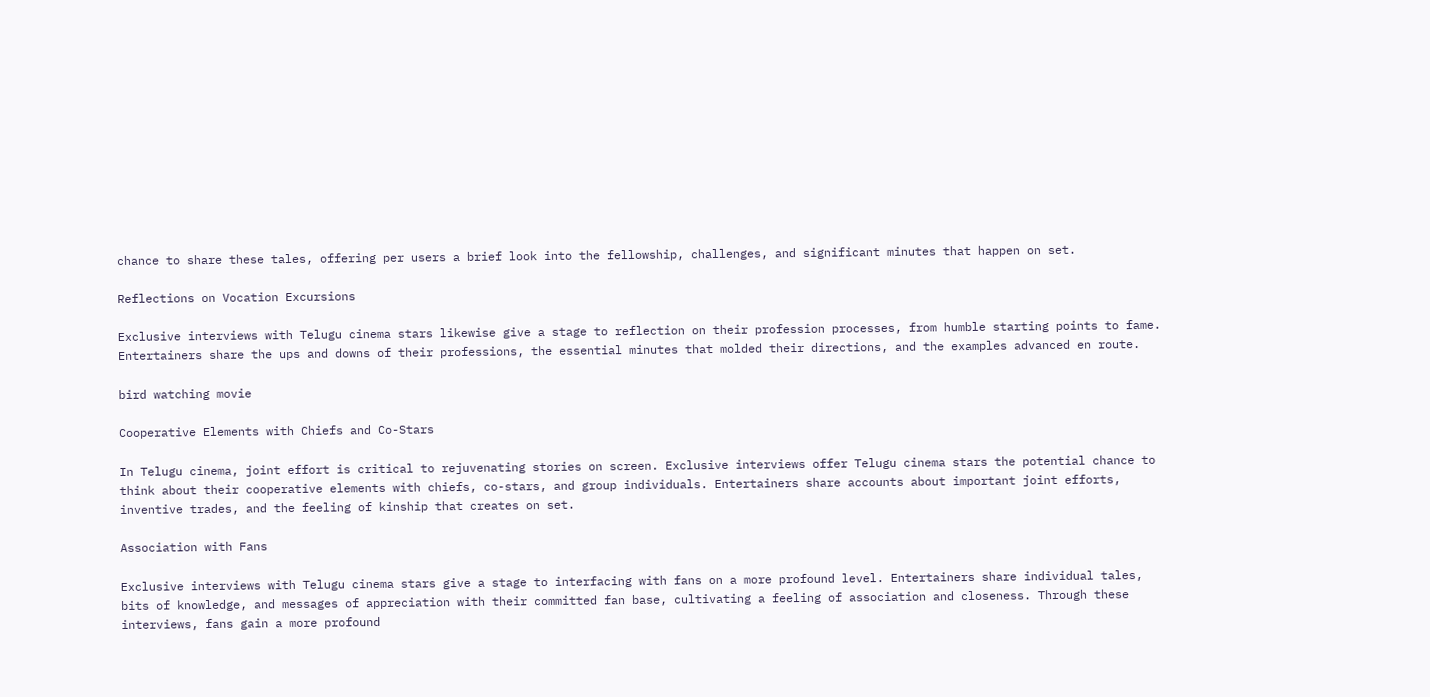chance to share these tales, offering per users a brief look into the fellowship, challenges, and significant minutes that happen on set.

Reflections on Vocation Excursions

Exclusive interviews with Telugu cinema stars likewise give a stage to reflection on their profession processes, from humble starting points to fame. Entertainers share the ups and downs of their professions, the essential minutes that molded their directions, and the examples advanced en route.

bird watching movie

Cooperative Elements with Chiefs and Co-Stars

In Telugu cinema, joint effort is critical to rejuvenating stories on screen. Exclusive interviews offer Telugu cinema stars the potential chance to think about their cooperative elements with chiefs, co-stars, and group individuals. Entertainers share accounts about important joint efforts, inventive trades, and the feeling of kinship that creates on set.

Association with Fans

Exclusive interviews with Telugu cinema stars give a stage to interfacing with fans on a more profound level. Entertainers share individual tales, bits of knowledge, and messages of appreciation with their committed fan base, cultivating a feeling of association and closeness. Through these interviews, fans gain a more profound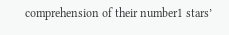comprehension of their number1 stars’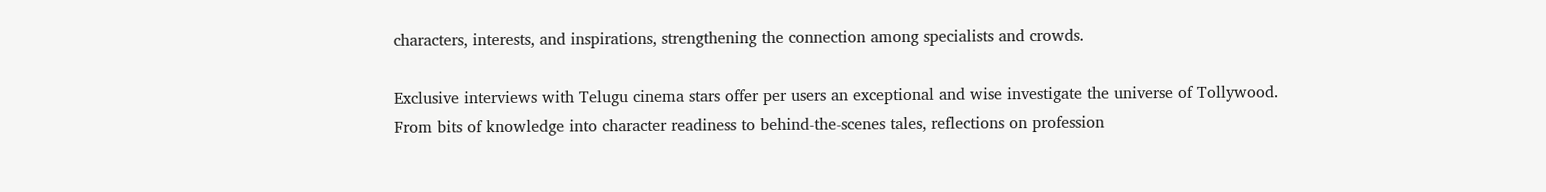characters, interests, and inspirations, strengthening the connection among specialists and crowds.

Exclusive interviews with Telugu cinema stars offer per users an exceptional and wise investigate the universe of Tollywood. From bits of knowledge into character readiness to behind-the-scenes tales, reflections on profession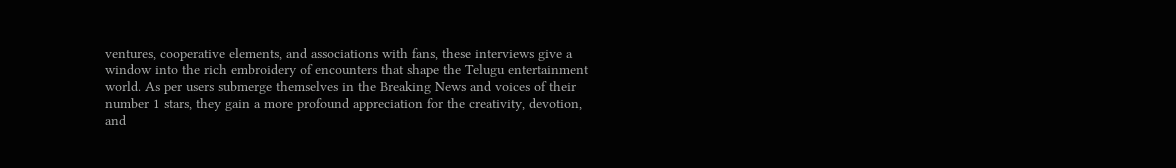ventures, cooperative elements, and associations with fans, these interviews give a window into the rich embroidery of encounters that shape the Telugu entertainment world. As per users submerge themselves in the Breaking News and voices of their number 1 stars, they gain a more profound appreciation for the creativity, devotion, and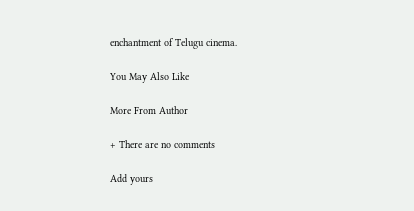enchantment of Telugu cinema.

You May Also Like

More From Author

+ There are no comments

Add yours